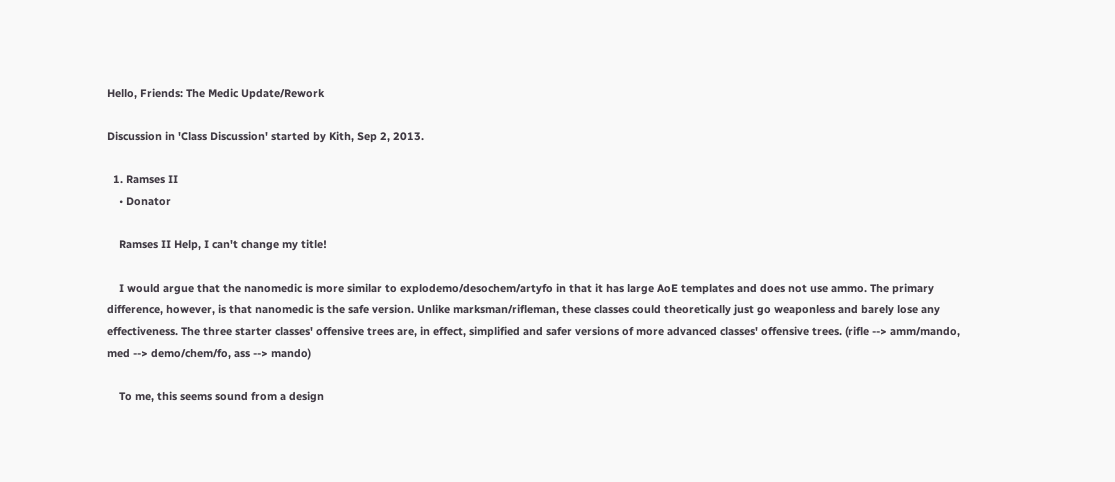Hello, Friends: The Medic Update/Rework

Discussion in 'Class Discussion' started by Kith, Sep 2, 2013.

  1. Ramses II
    • Donator

    Ramses II Help, I can't change my title!

    I would argue that the nanomedic is more similar to explodemo/desochem/artyfo in that it has large AoE templates and does not use ammo. The primary difference, however, is that nanomedic is the safe version. Unlike marksman/rifleman, these classes could theoretically just go weaponless and barely lose any effectiveness. The three starter classes' offensive trees are, in effect, simplified and safer versions of more advanced classes' offensive trees. (rifle --> amm/mando, med --> demo/chem/fo, ass --> mando)

    To me, this seems sound from a design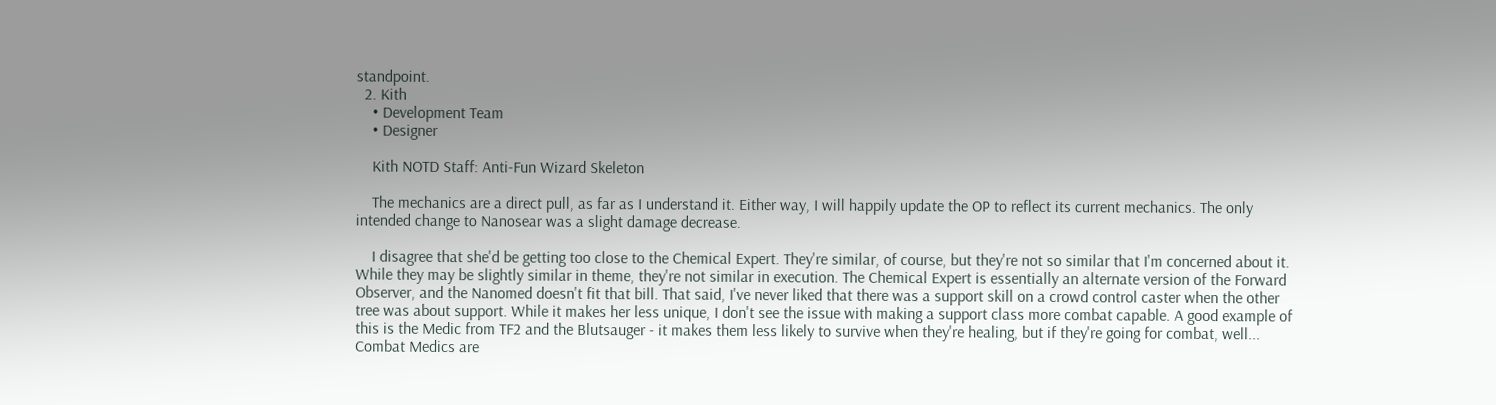standpoint.
  2. Kith
    • Development Team
    • Designer

    Kith NOTD Staff: Anti-Fun Wizard Skeleton

    The mechanics are a direct pull, as far as I understand it. Either way, I will happily update the OP to reflect its current mechanics. The only intended change to Nanosear was a slight damage decrease.

    I disagree that she'd be getting too close to the Chemical Expert. They're similar, of course, but they're not so similar that I'm concerned about it. While they may be slightly similar in theme, they're not similar in execution. The Chemical Expert is essentially an alternate version of the Forward Observer, and the Nanomed doesn't fit that bill. That said, I've never liked that there was a support skill on a crowd control caster when the other tree was about support. While it makes her less unique, I don't see the issue with making a support class more combat capable. A good example of this is the Medic from TF2 and the Blutsauger - it makes them less likely to survive when they're healing, but if they're going for combat, well... Combat Medics are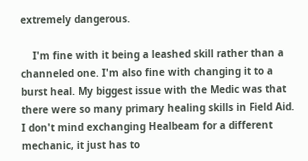extremely dangerous.

    I'm fine with it being a leashed skill rather than a channeled one. I'm also fine with changing it to a burst heal. My biggest issue with the Medic was that there were so many primary healing skills in Field Aid. I don't mind exchanging Healbeam for a different mechanic, it just has to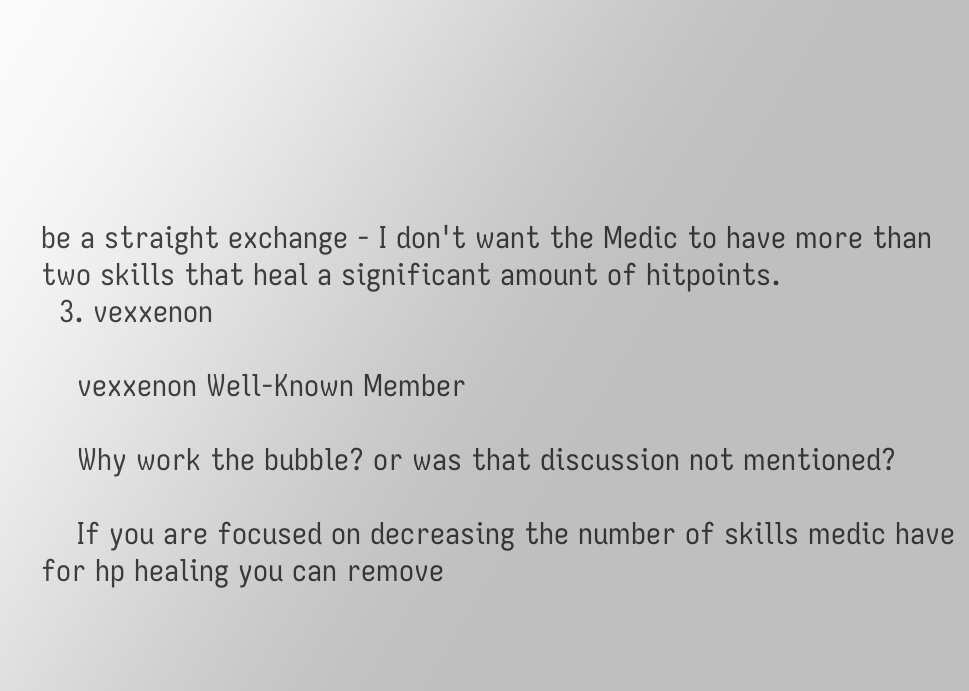be a straight exchange - I don't want the Medic to have more than two skills that heal a significant amount of hitpoints.
  3. vexxenon

    vexxenon Well-Known Member

    Why work the bubble? or was that discussion not mentioned?

    If you are focused on decreasing the number of skills medic have for hp healing you can remove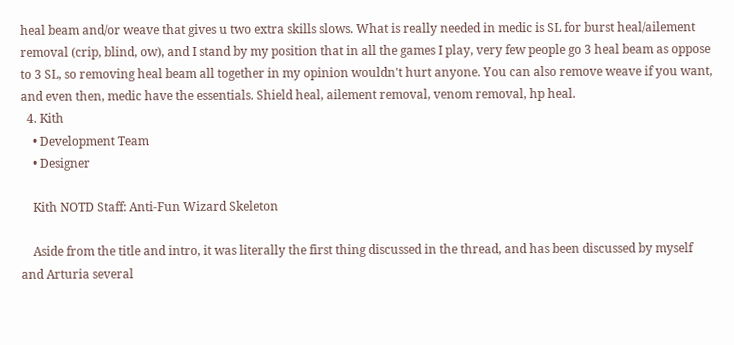heal beam and/or weave that gives u two extra skills slows. What is really needed in medic is SL for burst heal/ailement removal (crip, blind, ow), and I stand by my position that in all the games I play, very few people go 3 heal beam as oppose to 3 SL, so removing heal beam all together in my opinion wouldn't hurt anyone. You can also remove weave if you want, and even then, medic have the essentials. Shield heal, ailement removal, venom removal, hp heal.
  4. Kith
    • Development Team
    • Designer

    Kith NOTD Staff: Anti-Fun Wizard Skeleton

    Aside from the title and intro, it was literally the first thing discussed in the thread, and has been discussed by myself and Arturia several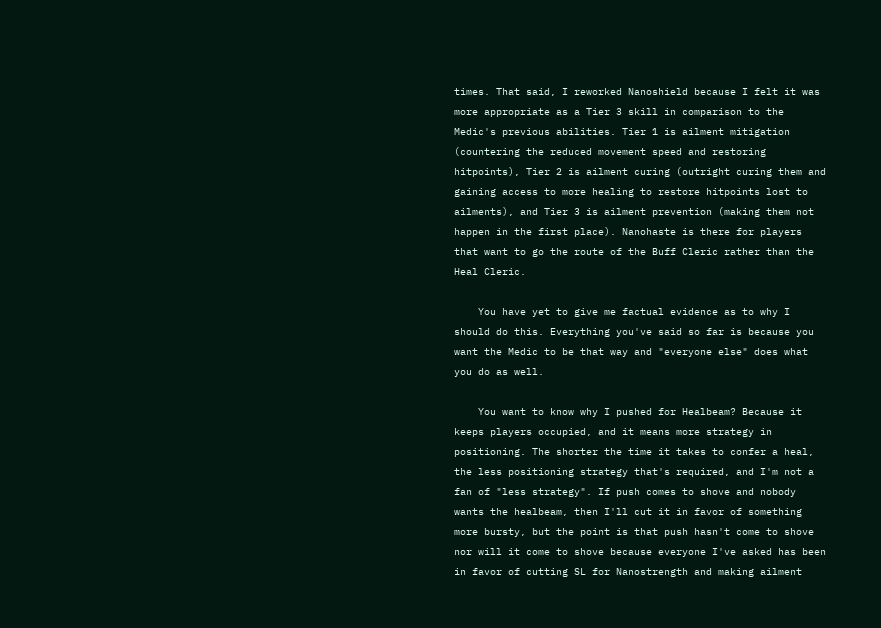times. That said, I reworked Nanoshield because I felt it was more appropriate as a Tier 3 skill in comparison to the Medic's previous abilities. Tier 1 is ailment mitigation (countering the reduced movement speed and restoring hitpoints), Tier 2 is ailment curing (outright curing them and gaining access to more healing to restore hitpoints lost to ailments), and Tier 3 is ailment prevention (making them not happen in the first place). Nanohaste is there for players that want to go the route of the Buff Cleric rather than the Heal Cleric.

    You have yet to give me factual evidence as to why I should do this. Everything you've said so far is because you want the Medic to be that way and "everyone else" does what you do as well.

    You want to know why I pushed for Healbeam? Because it keeps players occupied, and it means more strategy in positioning. The shorter the time it takes to confer a heal, the less positioning strategy that's required, and I'm not a fan of "less strategy". If push comes to shove and nobody wants the healbeam, then I'll cut it in favor of something more bursty, but the point is that push hasn't come to shove nor will it come to shove because everyone I've asked has been in favor of cutting SL for Nanostrength and making ailment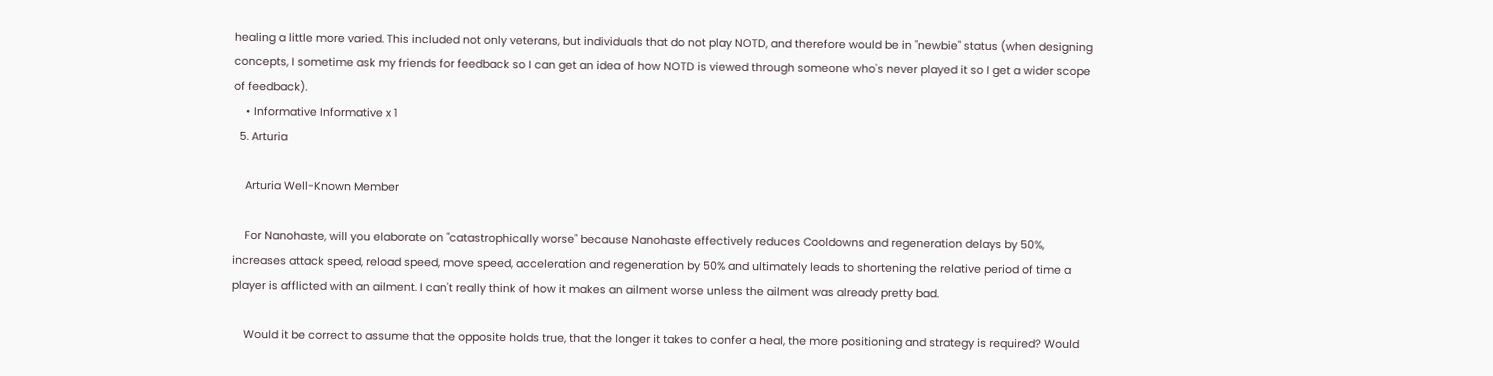healing a little more varied. This included not only veterans, but individuals that do not play NOTD, and therefore would be in "newbie" status (when designing concepts, I sometime ask my friends for feedback so I can get an idea of how NOTD is viewed through someone who's never played it so I get a wider scope of feedback).
    • Informative Informative x 1
  5. Arturia

    Arturia Well-Known Member

    For Nanohaste, will you elaborate on "catastrophically worse" because Nanohaste effectively reduces Cooldowns and regeneration delays by 50%, increases attack speed, reload speed, move speed, acceleration and regeneration by 50% and ultimately leads to shortening the relative period of time a player is afflicted with an ailment. I can't really think of how it makes an ailment worse unless the ailment was already pretty bad.

    Would it be correct to assume that the opposite holds true, that the longer it takes to confer a heal, the more positioning and strategy is required? Would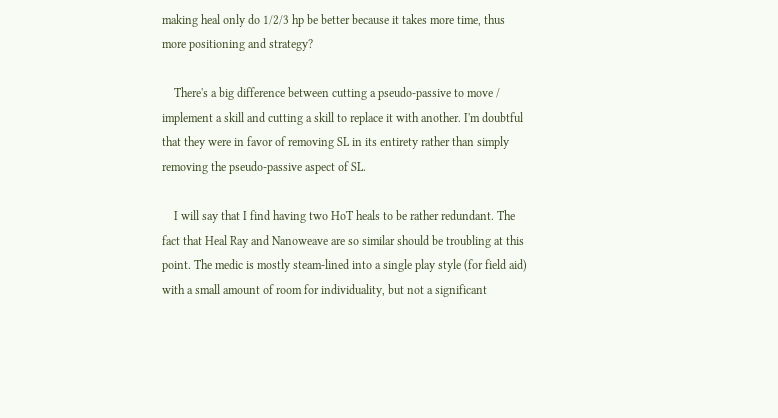making heal only do 1/2/3 hp be better because it takes more time, thus more positioning and strategy?

    There's a big difference between cutting a pseudo-passive to move / implement a skill and cutting a skill to replace it with another. I'm doubtful that they were in favor of removing SL in its entirety rather than simply removing the pseudo-passive aspect of SL.

    I will say that I find having two HoT heals to be rather redundant. The fact that Heal Ray and Nanoweave are so similar should be troubling at this point. The medic is mostly steam-lined into a single play style (for field aid) with a small amount of room for individuality, but not a significant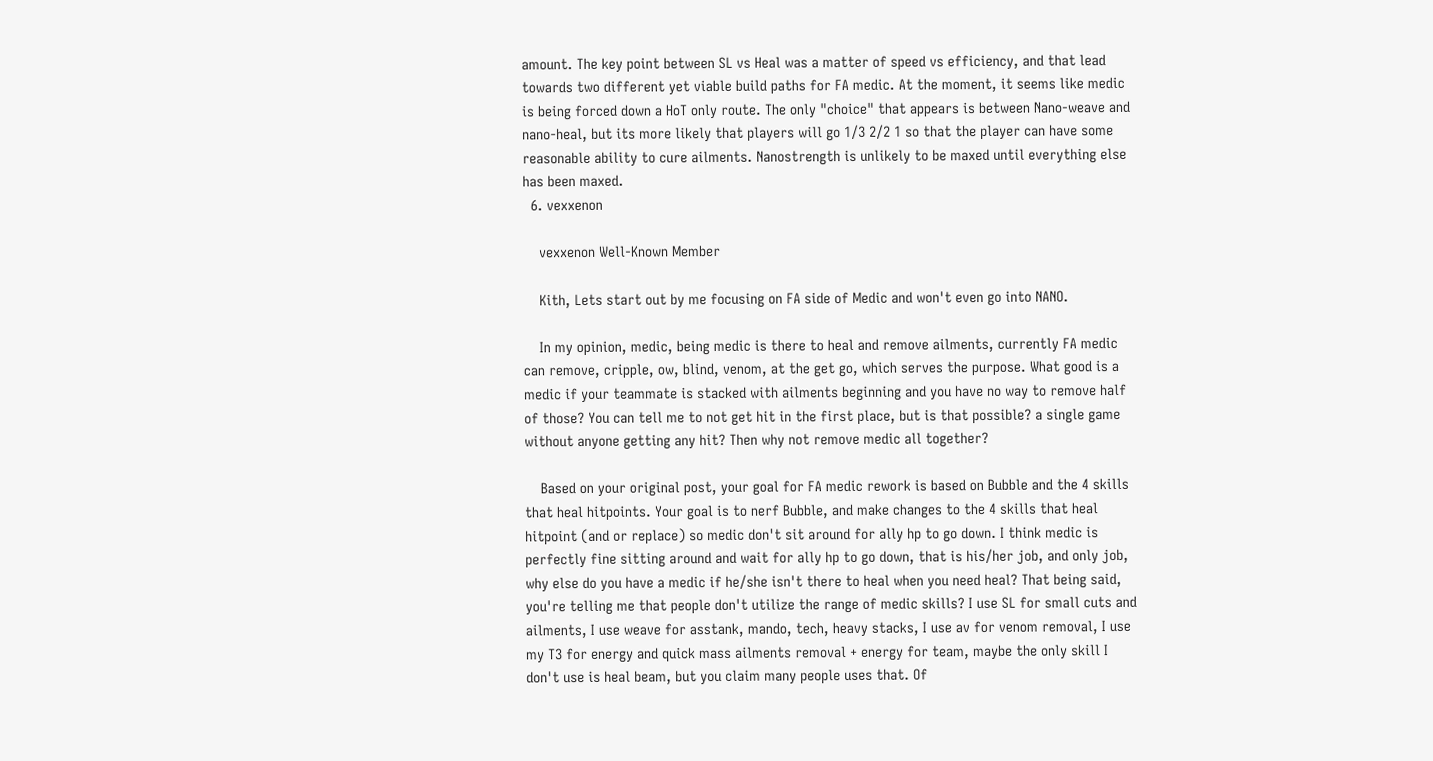amount. The key point between SL vs Heal was a matter of speed vs efficiency, and that lead towards two different yet viable build paths for FA medic. At the moment, it seems like medic is being forced down a HoT only route. The only "choice" that appears is between Nano-weave and nano-heal, but its more likely that players will go 1/3 2/2 1 so that the player can have some reasonable ability to cure ailments. Nanostrength is unlikely to be maxed until everything else has been maxed.
  6. vexxenon

    vexxenon Well-Known Member

    Kith, Lets start out by me focusing on FA side of Medic and won't even go into NANO.

    In my opinion, medic, being medic is there to heal and remove ailments, currently FA medic can remove, cripple, ow, blind, venom, at the get go, which serves the purpose. What good is a medic if your teammate is stacked with ailments beginning and you have no way to remove half of those? You can tell me to not get hit in the first place, but is that possible? a single game without anyone getting any hit? Then why not remove medic all together?

    Based on your original post, your goal for FA medic rework is based on Bubble and the 4 skills that heal hitpoints. Your goal is to nerf Bubble, and make changes to the 4 skills that heal hitpoint (and or replace) so medic don't sit around for ally hp to go down. I think medic is perfectly fine sitting around and wait for ally hp to go down, that is his/her job, and only job, why else do you have a medic if he/she isn't there to heal when you need heal? That being said, you're telling me that people don't utilize the range of medic skills? I use SL for small cuts and ailments, I use weave for asstank, mando, tech, heavy stacks, I use av for venom removal, I use my T3 for energy and quick mass ailments removal + energy for team, maybe the only skill I don't use is heal beam, but you claim many people uses that. Of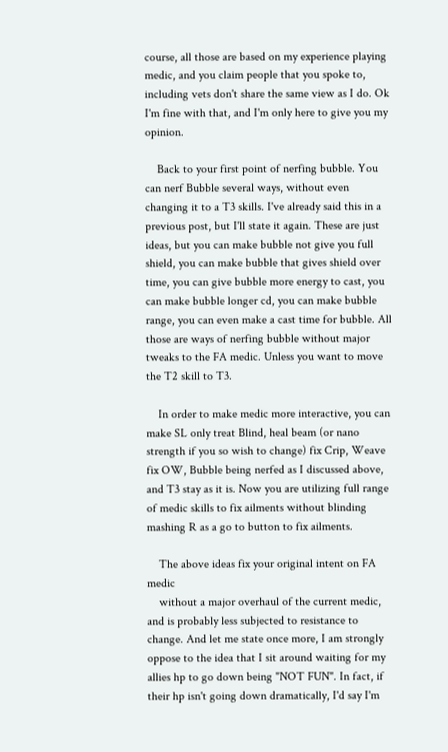course, all those are based on my experience playing medic, and you claim people that you spoke to, including vets don't share the same view as I do. Ok I'm fine with that, and I'm only here to give you my opinion.

    Back to your first point of nerfing bubble. You can nerf Bubble several ways, without even changing it to a T3 skills. I've already said this in a previous post, but I'll state it again. These are just ideas, but you can make bubble not give you full shield, you can make bubble that gives shield over time, you can give bubble more energy to cast, you can make bubble longer cd, you can make bubble range, you can even make a cast time for bubble. All those are ways of nerfing bubble without major tweaks to the FA medic. Unless you want to move the T2 skill to T3.

    In order to make medic more interactive, you can make SL only treat Blind, heal beam (or nano strength if you so wish to change) fix Crip, Weave fix OW, Bubble being nerfed as I discussed above, and T3 stay as it is. Now you are utilizing full range of medic skills to fix ailments without blinding mashing R as a go to button to fix ailments.

    The above ideas fix your original intent on FA medic
    without a major overhaul of the current medic, and is probably less subjected to resistance to change. And let me state once more, I am strongly oppose to the idea that I sit around waiting for my allies hp to go down being "NOT FUN". In fact, if their hp isn't going down dramatically, I'd say I'm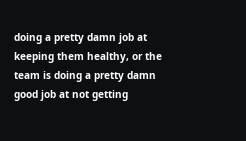doing a pretty damn job at keeping them healthy, or the team is doing a pretty damn good job at not getting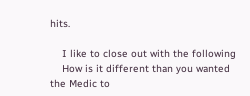hits.

    I like to close out with the following
    How is it different than you wanted the Medic to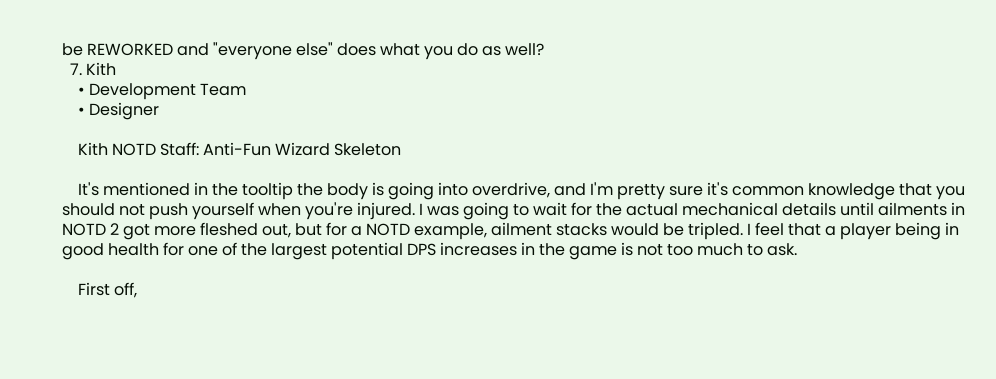be REWORKED and "everyone else" does what you do as well?
  7. Kith
    • Development Team
    • Designer

    Kith NOTD Staff: Anti-Fun Wizard Skeleton

    It's mentioned in the tooltip the body is going into overdrive, and I'm pretty sure it's common knowledge that you should not push yourself when you're injured. I was going to wait for the actual mechanical details until ailments in NOTD 2 got more fleshed out, but for a NOTD example, ailment stacks would be tripled. I feel that a player being in good health for one of the largest potential DPS increases in the game is not too much to ask.

    First off,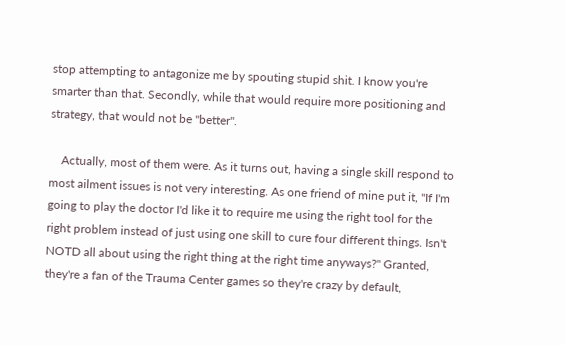stop attempting to antagonize me by spouting stupid shit. I know you're smarter than that. Secondly, while that would require more positioning and strategy, that would not be "better".

    Actually, most of them were. As it turns out, having a single skill respond to most ailment issues is not very interesting. As one friend of mine put it, "If I'm going to play the doctor I'd like it to require me using the right tool for the right problem instead of just using one skill to cure four different things. Isn't NOTD all about using the right thing at the right time anyways?" Granted, they're a fan of the Trauma Center games so they're crazy by default,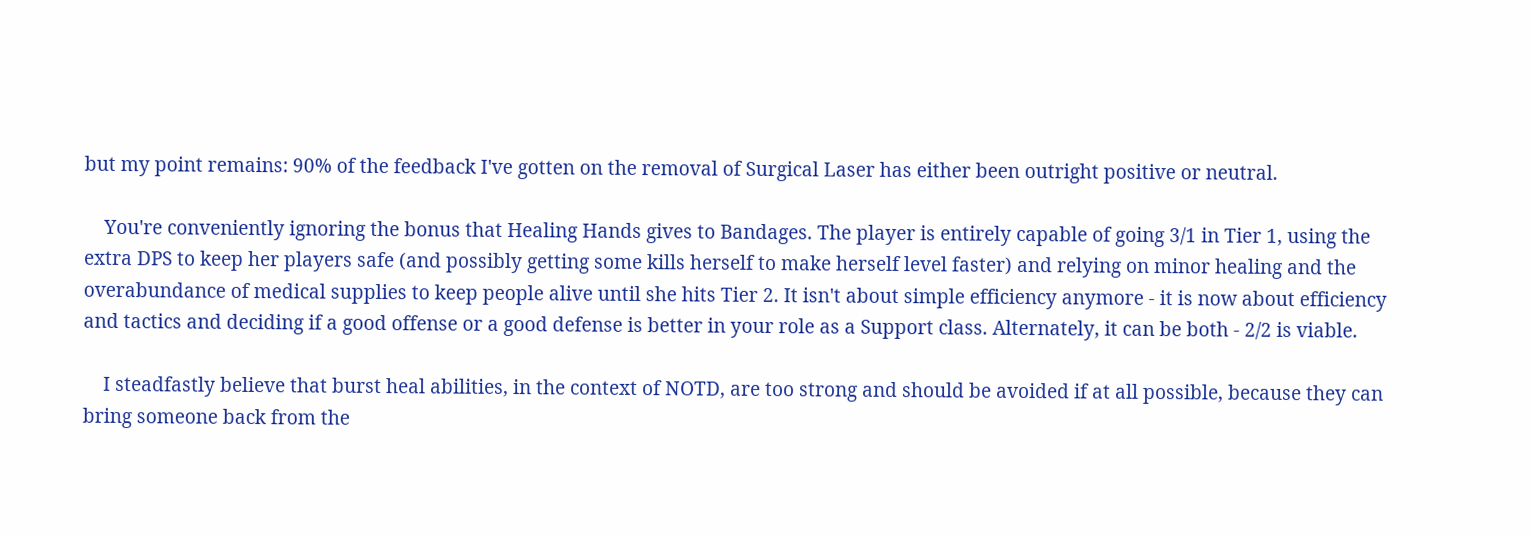but my point remains: 90% of the feedback I've gotten on the removal of Surgical Laser has either been outright positive or neutral.

    You're conveniently ignoring the bonus that Healing Hands gives to Bandages. The player is entirely capable of going 3/1 in Tier 1, using the extra DPS to keep her players safe (and possibly getting some kills herself to make herself level faster) and relying on minor healing and the overabundance of medical supplies to keep people alive until she hits Tier 2. It isn't about simple efficiency anymore - it is now about efficiency and tactics and deciding if a good offense or a good defense is better in your role as a Support class. Alternately, it can be both - 2/2 is viable.

    I steadfastly believe that burst heal abilities, in the context of NOTD, are too strong and should be avoided if at all possible, because they can bring someone back from the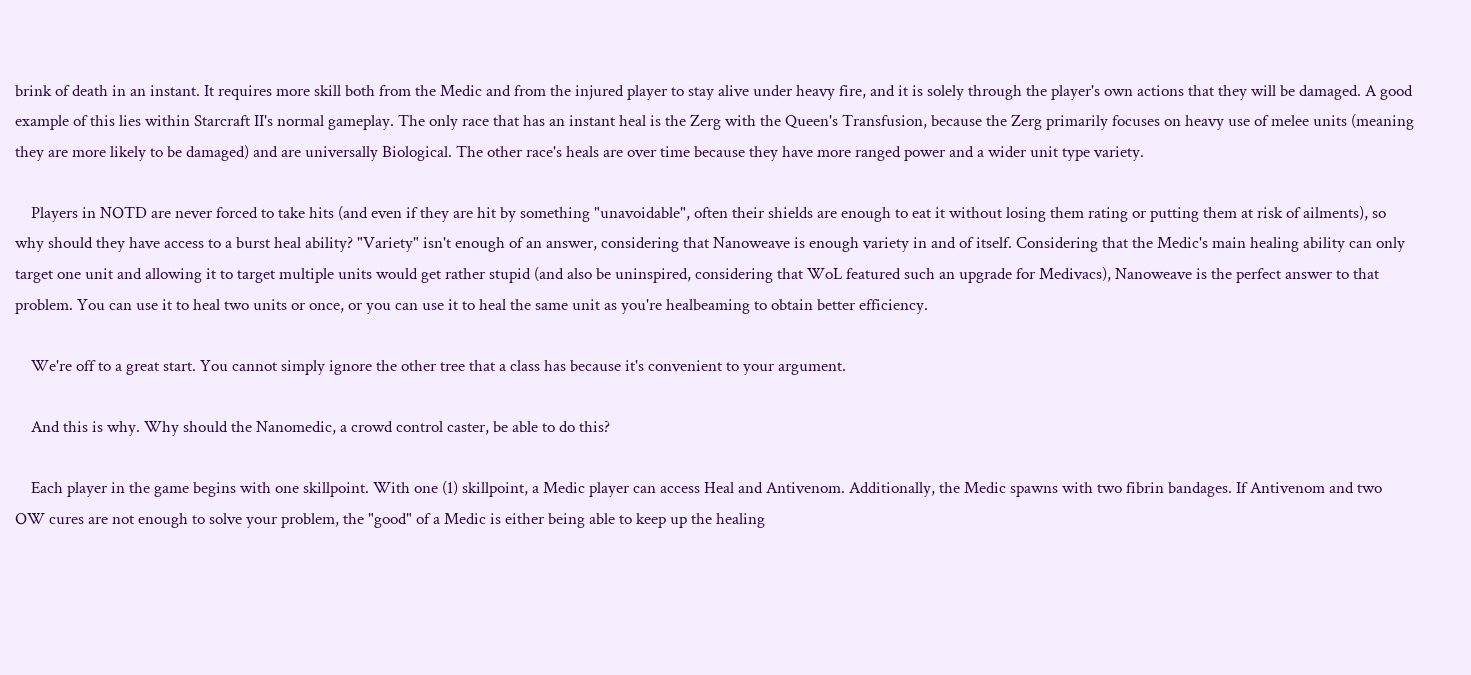brink of death in an instant. It requires more skill both from the Medic and from the injured player to stay alive under heavy fire, and it is solely through the player's own actions that they will be damaged. A good example of this lies within Starcraft II's normal gameplay. The only race that has an instant heal is the Zerg with the Queen's Transfusion, because the Zerg primarily focuses on heavy use of melee units (meaning they are more likely to be damaged) and are universally Biological. The other race's heals are over time because they have more ranged power and a wider unit type variety.

    Players in NOTD are never forced to take hits (and even if they are hit by something "unavoidable", often their shields are enough to eat it without losing them rating or putting them at risk of ailments), so why should they have access to a burst heal ability? "Variety" isn't enough of an answer, considering that Nanoweave is enough variety in and of itself. Considering that the Medic's main healing ability can only target one unit and allowing it to target multiple units would get rather stupid (and also be uninspired, considering that WoL featured such an upgrade for Medivacs), Nanoweave is the perfect answer to that problem. You can use it to heal two units or once, or you can use it to heal the same unit as you're healbeaming to obtain better efficiency.

    We're off to a great start. You cannot simply ignore the other tree that a class has because it's convenient to your argument.

    And this is why. Why should the Nanomedic, a crowd control caster, be able to do this?

    Each player in the game begins with one skillpoint. With one (1) skillpoint, a Medic player can access Heal and Antivenom. Additionally, the Medic spawns with two fibrin bandages. If Antivenom and two OW cures are not enough to solve your problem, the "good" of a Medic is either being able to keep up the healing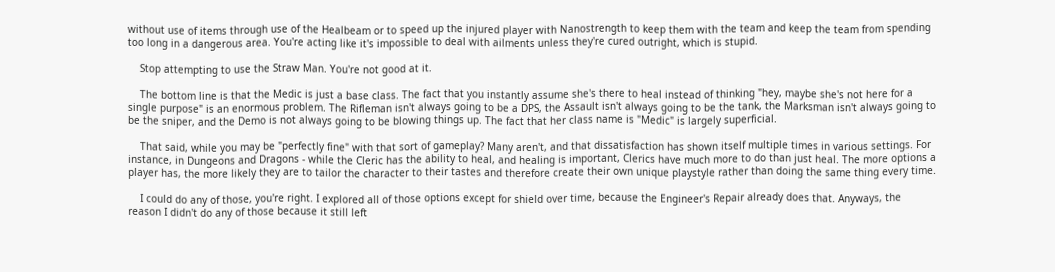without use of items through use of the Healbeam or to speed up the injured player with Nanostrength to keep them with the team and keep the team from spending too long in a dangerous area. You're acting like it's impossible to deal with ailments unless they're cured outright, which is stupid.

    Stop attempting to use the Straw Man. You're not good at it.

    The bottom line is that the Medic is just a base class. The fact that you instantly assume she's there to heal instead of thinking "hey, maybe she's not here for a single purpose" is an enormous problem. The Rifleman isn't always going to be a DPS, the Assault isn't always going to be the tank, the Marksman isn't always going to be the sniper, and the Demo is not always going to be blowing things up. The fact that her class name is "Medic" is largely superficial.

    That said, while you may be "perfectly fine" with that sort of gameplay? Many aren't, and that dissatisfaction has shown itself multiple times in various settings. For instance, in Dungeons and Dragons - while the Cleric has the ability to heal, and healing is important, Clerics have much more to do than just heal. The more options a player has, the more likely they are to tailor the character to their tastes and therefore create their own unique playstyle rather than doing the same thing every time.

    I could do any of those, you're right. I explored all of those options except for shield over time, because the Engineer's Repair already does that. Anyways, the reason I didn't do any of those because it still left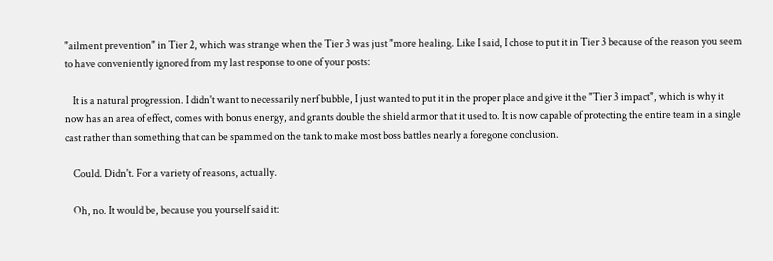"ailment prevention" in Tier 2, which was strange when the Tier 3 was just "more healing. Like I said, I chose to put it in Tier 3 because of the reason you seem to have conveniently ignored from my last response to one of your posts:

    It is a natural progression. I didn't want to necessarily nerf bubble, I just wanted to put it in the proper place and give it the "Tier 3 impact", which is why it now has an area of effect, comes with bonus energy, and grants double the shield armor that it used to. It is now capable of protecting the entire team in a single cast rather than something that can be spammed on the tank to make most boss battles nearly a foregone conclusion.

    Could. Didn't. For a variety of reasons, actually.

    Oh, no. It would be, because you yourself said it: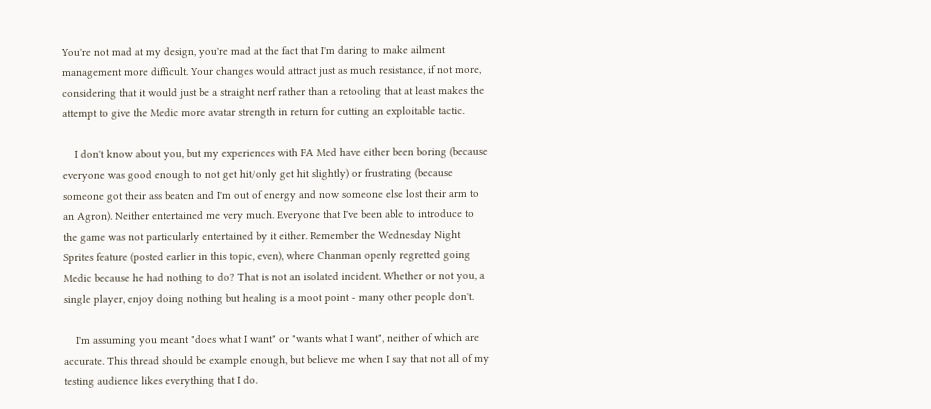You're not mad at my design, you're mad at the fact that I'm daring to make ailment management more difficult. Your changes would attract just as much resistance, if not more, considering that it would just be a straight nerf rather than a retooling that at least makes the attempt to give the Medic more avatar strength in return for cutting an exploitable tactic.

    I don't know about you, but my experiences with FA Med have either been boring (because everyone was good enough to not get hit/only get hit slightly) or frustrating (because someone got their ass beaten and I'm out of energy and now someone else lost their arm to an Agron). Neither entertained me very much. Everyone that I've been able to introduce to the game was not particularly entertained by it either. Remember the Wednesday Night Sprites feature (posted earlier in this topic, even), where Chanman openly regretted going Medic because he had nothing to do? That is not an isolated incident. Whether or not you, a single player, enjoy doing nothing but healing is a moot point - many other people don't.

    I'm assuming you meant "does what I want" or "wants what I want", neither of which are accurate. This thread should be example enough, but believe me when I say that not all of my testing audience likes everything that I do.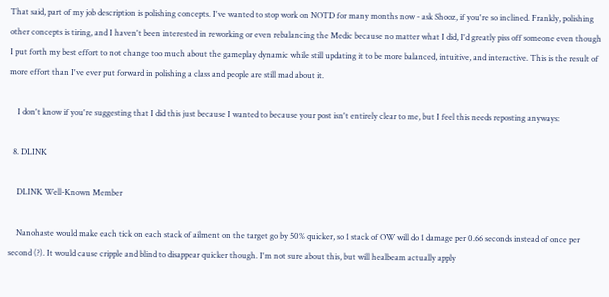That said, part of my job description is polishing concepts. I've wanted to stop work on NOTD for many months now - ask Shooz, if you're so inclined. Frankly, polishing other concepts is tiring, and I haven't been interested in reworking or even rebalancing the Medic because no matter what I did, I'd greatly piss off someone even though I put forth my best effort to not change too much about the gameplay dynamic while still updating it to be more balanced, intuitive, and interactive. This is the result of more effort than I've ever put forward in polishing a class and people are still mad about it.

    I don't know if you're suggesting that I did this just because I wanted to because your post isn't entirely clear to me, but I feel this needs reposting anyways:

  8. DLINK

    DLINK Well-Known Member

    Nanohaste would make each tick on each stack of ailment on the target go by 50% quicker, so 1 stack of OW will do 1 damage per 0.66 seconds instead of once per second (?). It would cause cripple and blind to disappear quicker though. I'm not sure about this, but will healbeam actually apply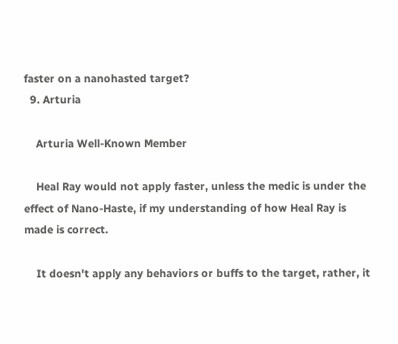faster on a nanohasted target?
  9. Arturia

    Arturia Well-Known Member

    Heal Ray would not apply faster, unless the medic is under the effect of Nano-Haste, if my understanding of how Heal Ray is made is correct.

    It doesn't apply any behaviors or buffs to the target, rather, it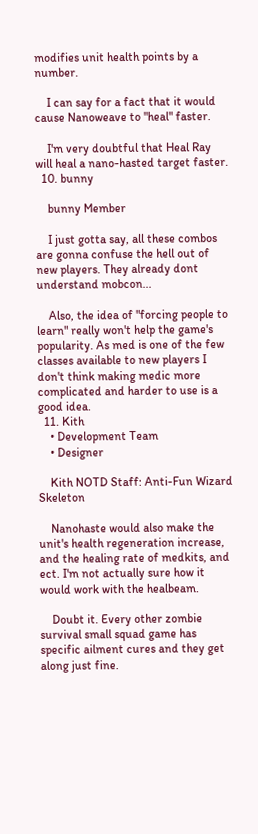modifies unit health points by a number.

    I can say for a fact that it would cause Nanoweave to "heal" faster.

    I'm very doubtful that Heal Ray will heal a nano-hasted target faster.
  10. bunny

    bunny Member

    I just gotta say, all these combos are gonna confuse the hell out of new players. They already dont understand mobcon...

    Also, the idea of "forcing people to learn" really won't help the game's popularity. As med is one of the few classes available to new players I don't think making medic more complicated and harder to use is a good idea.
  11. Kith
    • Development Team
    • Designer

    Kith NOTD Staff: Anti-Fun Wizard Skeleton

    Nanohaste would also make the unit's health regeneration increase, and the healing rate of medkits, and ect. I'm not actually sure how it would work with the healbeam.

    Doubt it. Every other zombie survival small squad game has specific ailment cures and they get along just fine.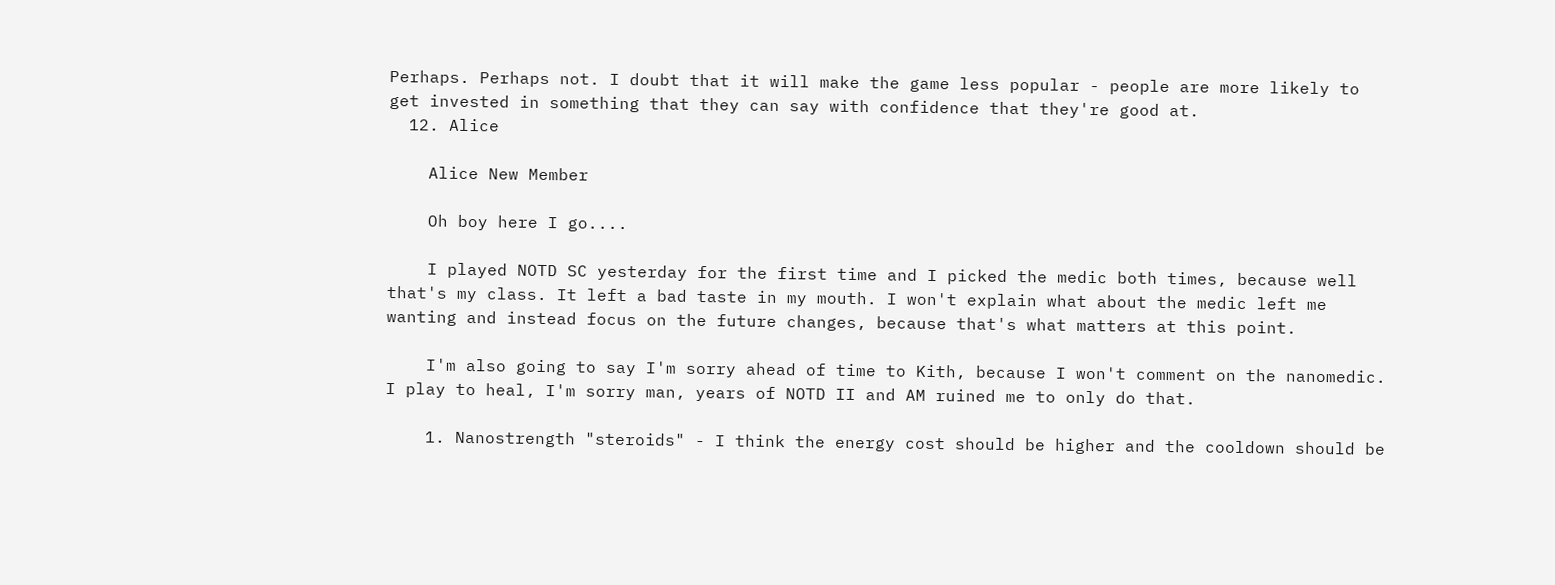Perhaps. Perhaps not. I doubt that it will make the game less popular - people are more likely to get invested in something that they can say with confidence that they're good at.
  12. Alice

    Alice New Member

    Oh boy here I go....

    I played NOTD SC yesterday for the first time and I picked the medic both times, because well that's my class. It left a bad taste in my mouth. I won't explain what about the medic left me wanting and instead focus on the future changes, because that's what matters at this point.

    I'm also going to say I'm sorry ahead of time to Kith, because I won't comment on the nanomedic. I play to heal, I'm sorry man, years of NOTD II and AM ruined me to only do that.

    1. Nanostrength "steroids" - I think the energy cost should be higher and the cooldown should be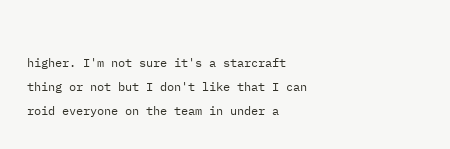higher. I'm not sure it's a starcraft thing or not but I don't like that I can roid everyone on the team in under a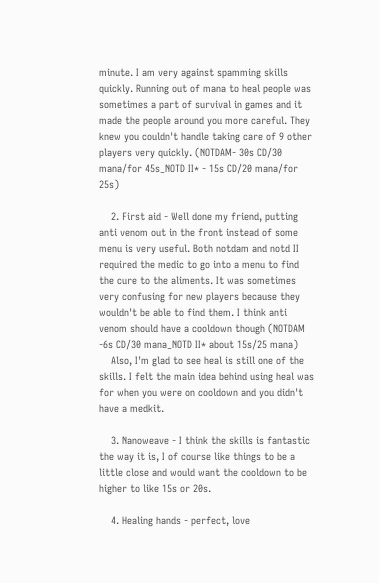minute. I am very against spamming skills quickly. Running out of mana to heal people was sometimes a part of survival in games and it made the people around you more careful. They knew you couldn't handle taking care of 9 other players very quickly. (NOTDAM- 30s CD/30 mana/for 45s_NOTD II* - 15s CD/20 mana/for 25s)

    2. First aid - Well done my friend, putting anti venom out in the front instead of some menu is very useful. Both notdam and notd II required the medic to go into a menu to find the cure to the aliments. It was sometimes very confusing for new players because they wouldn't be able to find them. I think anti venom should have a cooldown though (NOTDAM -6s CD/30 mana_NOTD II* about 15s/25 mana)
    Also, I'm glad to see heal is still one of the skills. I felt the main idea behind using heal was for when you were on cooldown and you didn't have a medkit.

    3. Nanoweave - I think the skills is fantastic the way it is, I of course like things to be a little close and would want the cooldown to be higher to like 15s or 20s.

    4. Healing hands - perfect, love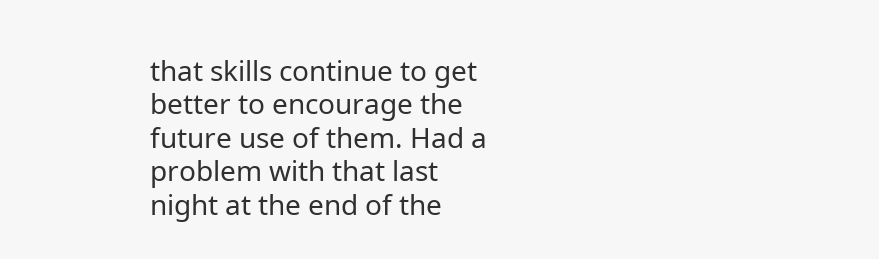that skills continue to get better to encourage the future use of them. Had a problem with that last night at the end of the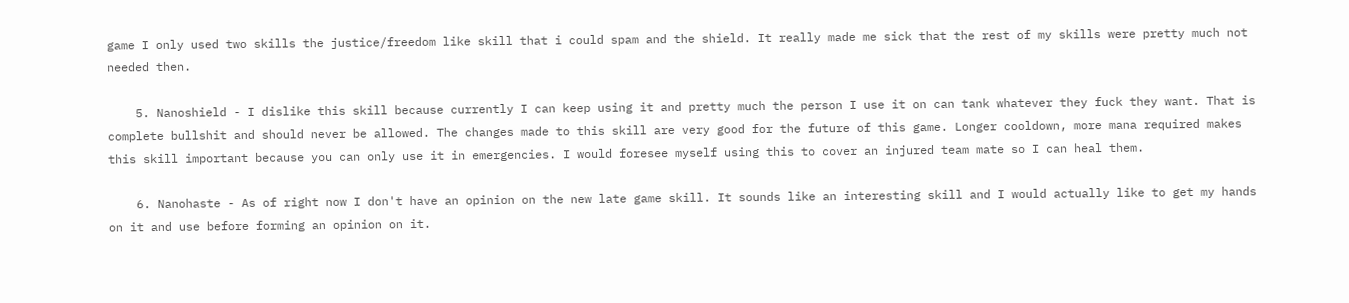game I only used two skills the justice/freedom like skill that i could spam and the shield. It really made me sick that the rest of my skills were pretty much not needed then.

    5. Nanoshield - I dislike this skill because currently I can keep using it and pretty much the person I use it on can tank whatever they fuck they want. That is complete bullshit and should never be allowed. The changes made to this skill are very good for the future of this game. Longer cooldown, more mana required makes this skill important because you can only use it in emergencies. I would foresee myself using this to cover an injured team mate so I can heal them.

    6. Nanohaste - As of right now I don't have an opinion on the new late game skill. It sounds like an interesting skill and I would actually like to get my hands on it and use before forming an opinion on it.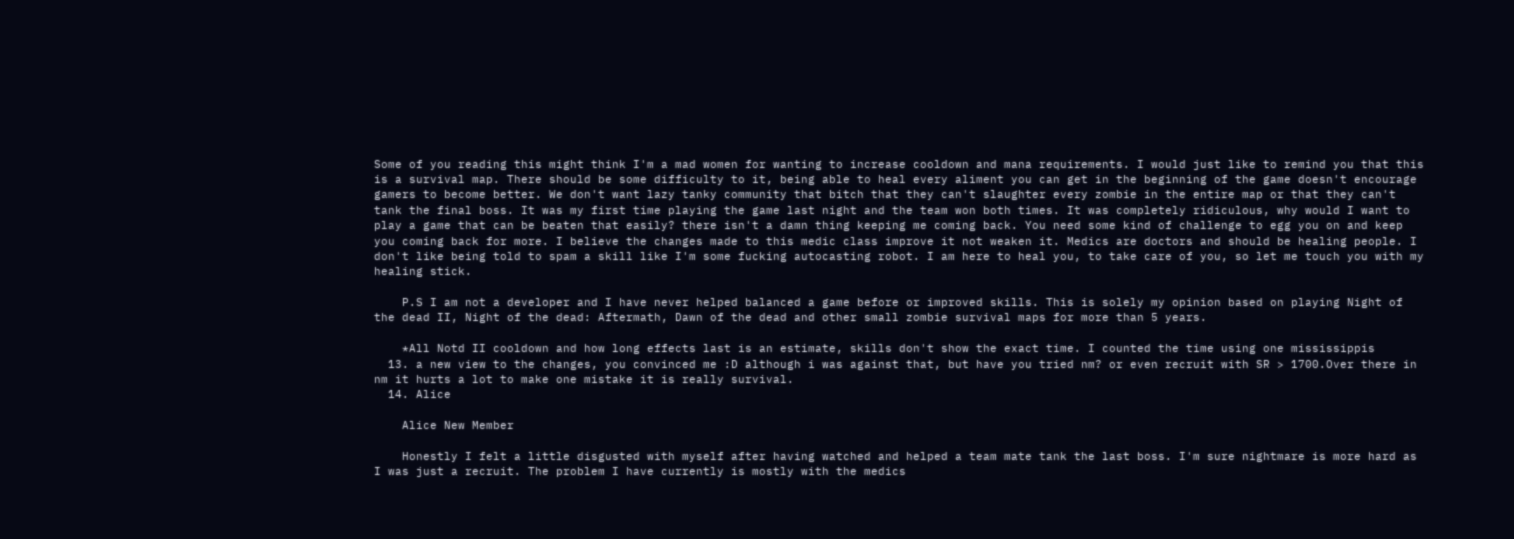Some of you reading this might think I'm a mad women for wanting to increase cooldown and mana requirements. I would just like to remind you that this is a survival map. There should be some difficulty to it, being able to heal every aliment you can get in the beginning of the game doesn't encourage gamers to become better. We don't want lazy tanky community that bitch that they can't slaughter every zombie in the entire map or that they can't tank the final boss. It was my first time playing the game last night and the team won both times. It was completely ridiculous, why would I want to play a game that can be beaten that easily? there isn't a damn thing keeping me coming back. You need some kind of challenge to egg you on and keep you coming back for more. I believe the changes made to this medic class improve it not weaken it. Medics are doctors and should be healing people. I don't like being told to spam a skill like I'm some fucking autocasting robot. I am here to heal you, to take care of you, so let me touch you with my healing stick.

    P.S I am not a developer and I have never helped balanced a game before or improved skills. This is solely my opinion based on playing Night of the dead II, Night of the dead: Aftermath, Dawn of the dead and other small zombie survival maps for more than 5 years.

    *All Notd II cooldown and how long effects last is an estimate, skills don't show the exact time. I counted the time using one mississippis
  13. a new view to the changes, you convinced me :D although i was against that, but have you tried nm? or even recruit with SR > 1700.Over there in nm it hurts a lot to make one mistake it is really survival.
  14. Alice

    Alice New Member

    Honestly I felt a little disgusted with myself after having watched and helped a team mate tank the last boss. I'm sure nightmare is more hard as I was just a recruit. The problem I have currently is mostly with the medics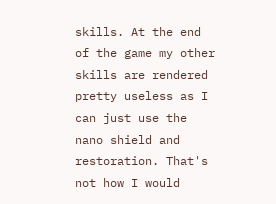skills. At the end of the game my other skills are rendered pretty useless as I can just use the nano shield and restoration. That's not how I would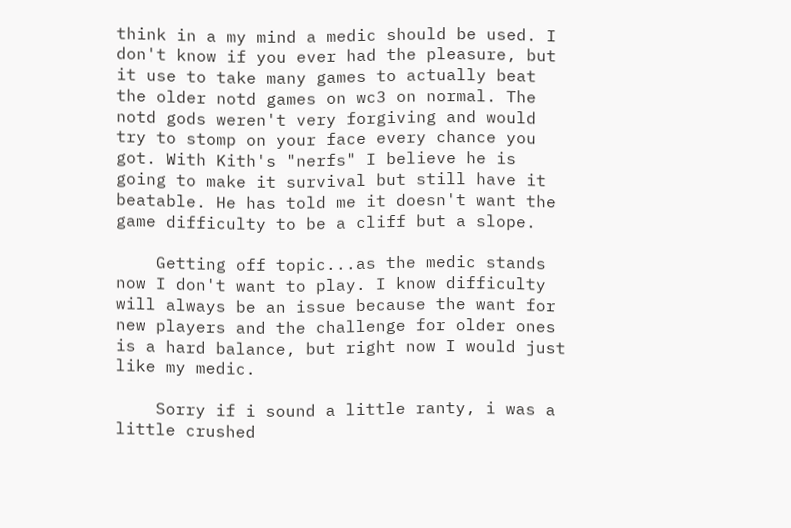think in a my mind a medic should be used. I don't know if you ever had the pleasure, but it use to take many games to actually beat the older notd games on wc3 on normal. The notd gods weren't very forgiving and would try to stomp on your face every chance you got. With Kith's "nerfs" I believe he is going to make it survival but still have it beatable. He has told me it doesn't want the game difficulty to be a cliff but a slope.

    Getting off topic...as the medic stands now I don't want to play. I know difficulty will always be an issue because the want for new players and the challenge for older ones is a hard balance, but right now I would just like my medic.

    Sorry if i sound a little ranty, i was a little crushed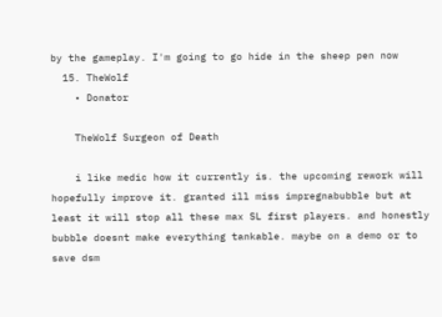by the gameplay. I'm going to go hide in the sheep pen now
  15. TheWolf
    • Donator

    TheWolf Surgeon of Death

    i like medic how it currently is. the upcoming rework will hopefully improve it. granted ill miss impregnabubble but at least it will stop all these max SL first players. and honestly bubble doesnt make everything tankable. maybe on a demo or to save dsm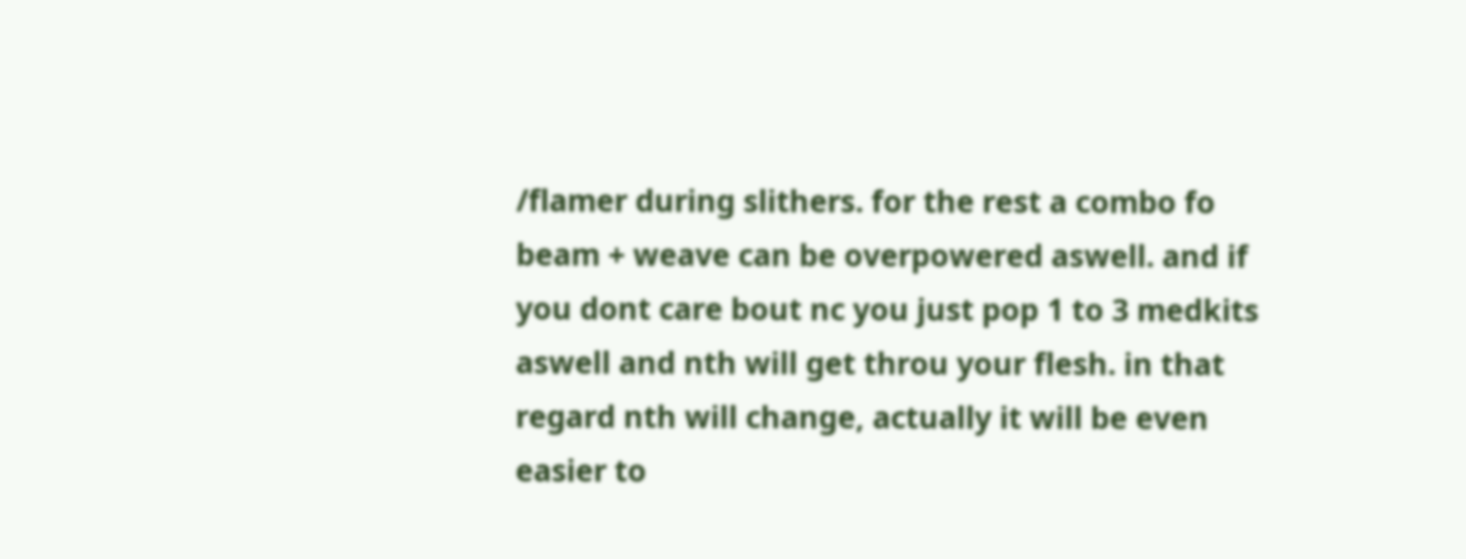/flamer during slithers. for the rest a combo fo beam + weave can be overpowered aswell. and if you dont care bout nc you just pop 1 to 3 medkits aswell and nth will get throu your flesh. in that regard nth will change, actually it will be even easier to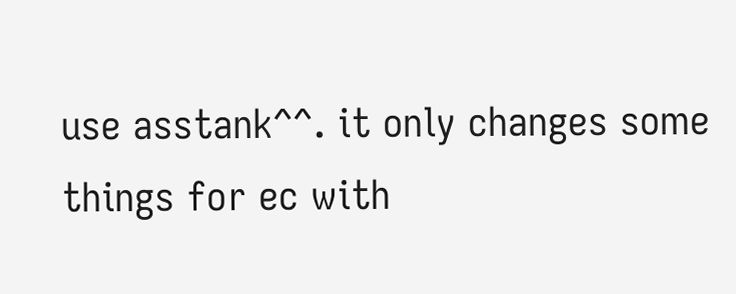use asstank^^. it only changes some things for ec with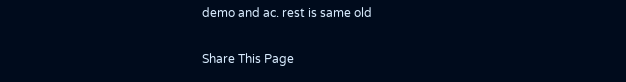demo and ac. rest is same old

Share This Page